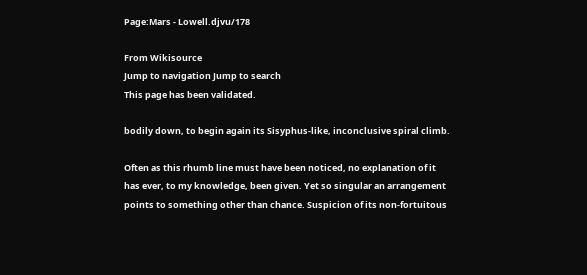Page:Mars - Lowell.djvu/178

From Wikisource
Jump to navigation Jump to search
This page has been validated.

bodily down, to begin again its Sisyphus-like, inconclusive spiral climb.

Often as this rhumb line must have been noticed, no explanation of it has ever, to my knowledge, been given. Yet so singular an arrangement points to something other than chance. Suspicion of its non-fortuitous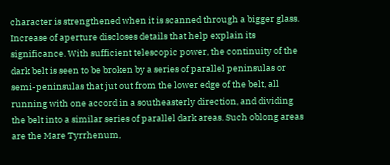character is strengthened when it is scanned through a bigger glass. Increase of aperture discloses details that help explain its significance. With sufficient telescopic power, the continuity of the dark belt is seen to be broken by a series of parallel peninsulas or semi-peninsulas that jut out from the lower edge of the belt, all running with one accord in a southeasterly direction, and dividing the belt into a similar series of parallel dark areas. Such oblong areas are the Mare Tyrrhenum,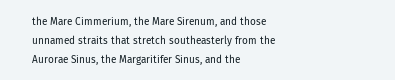the Mare Cimmerium, the Mare Sirenum, and those unnamed straits that stretch southeasterly from the Aurorae Sinus, the Margaritifer Sinus, and the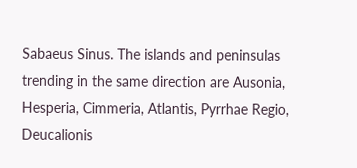Sabaeus Sinus. The islands and peninsulas trending in the same direction are Ausonia, Hesperia, Cimmeria, Atlantis, Pyrrhae Regio, Deucalionis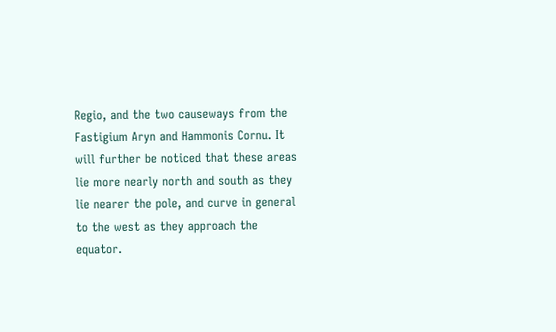Regio, and the two causeways from the Fastigium Aryn and Hammonis Cornu. It will further be noticed that these areas lie more nearly north and south as they lie nearer the pole, and curve in general to the west as they approach the equator.